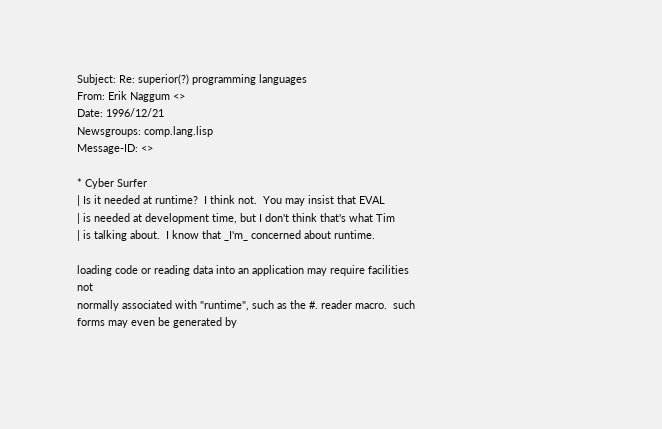Subject: Re: superior(?) programming languages
From: Erik Naggum <>
Date: 1996/12/21
Newsgroups: comp.lang.lisp
Message-ID: <>

* Cyber Surfer
| Is it needed at runtime?  I think not.  You may insist that EVAL
| is needed at development time, but I don't think that's what Tim
| is talking about.  I know that _I'm_ concerned about runtime.

loading code or reading data into an application may require facilities not
normally associated with "runtime", such as the #. reader macro.  such
forms may even be generated by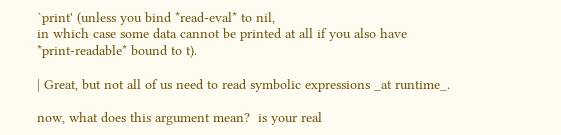`print' (unless you bind *read-eval* to nil,
in which case some data cannot be printed at all if you also have
*print-readable* bound to t).

| Great, but not all of us need to read symbolic expressions _at runtime_.

now, what does this argument mean?  is your real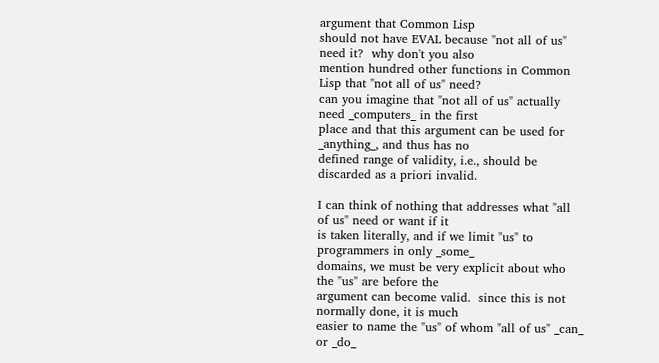argument that Common Lisp
should not have EVAL because "not all of us" need it?  why don't you also
mention hundred other functions in Common Lisp that "not all of us" need?
can you imagine that "not all of us" actually need _computers_ in the first
place and that this argument can be used for _anything_, and thus has no
defined range of validity, i.e., should be discarded as a priori invalid.

I can think of nothing that addresses what "all of us" need or want if it
is taken literally, and if we limit "us" to programmers in only _some_
domains, we must be very explicit about who the "us" are before the
argument can become valid.  since this is not normally done, it is much
easier to name the "us" of whom "all of us" _can_ or _do_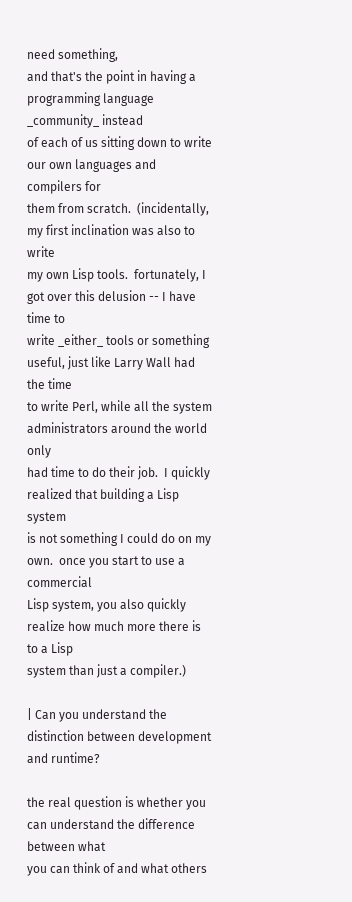need something,
and that's the point in having a programming language _community_ instead
of each of us sitting down to write our own languages and compilers for
them from scratch.  (incidentally, my first inclination was also to write
my own Lisp tools.  fortunately, I got over this delusion -- I have time to
write _either_ tools or something useful, just like Larry Wall had the time
to write Perl, while all the system administrators around the world only
had time to do their job.  I quickly realized that building a Lisp system
is not something I could do on my own.  once you start to use a commercial
Lisp system, you also quickly realize how much more there is to a Lisp
system than just a compiler.)

| Can you understand the distinction between development and runtime?

the real question is whether you can understand the difference between what
you can think of and what others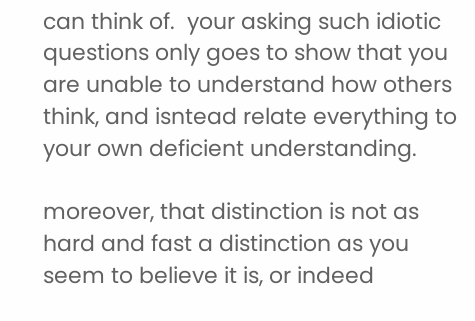can think of.  your asking such idiotic
questions only goes to show that you are unable to understand how others
think, and isntead relate everything to your own deficient understanding.

moreover, that distinction is not as hard and fast a distinction as you
seem to believe it is, or indeed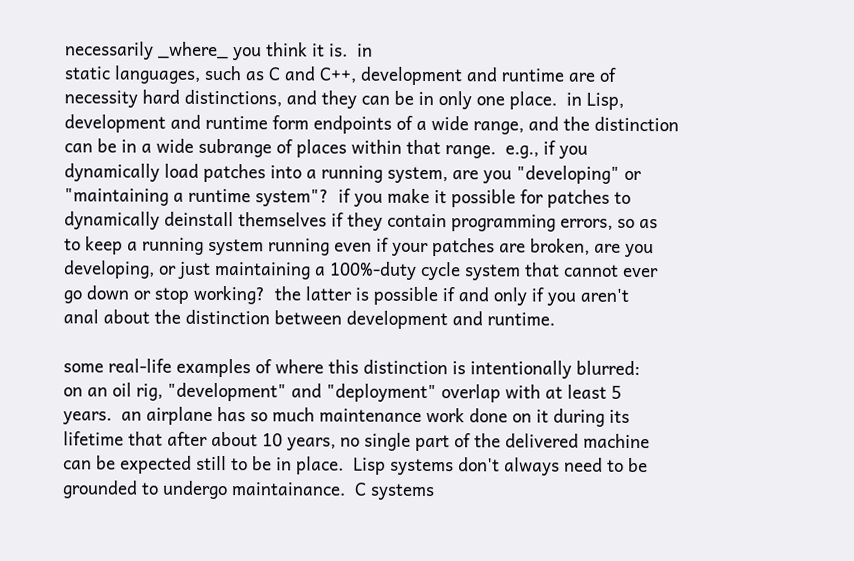necessarily _where_ you think it is.  in
static languages, such as C and C++, development and runtime are of
necessity hard distinctions, and they can be in only one place.  in Lisp,
development and runtime form endpoints of a wide range, and the distinction
can be in a wide subrange of places within that range.  e.g., if you
dynamically load patches into a running system, are you "developing" or
"maintaining a runtime system"?  if you make it possible for patches to
dynamically deinstall themselves if they contain programming errors, so as
to keep a running system running even if your patches are broken, are you
developing, or just maintaining a 100%-duty cycle system that cannot ever
go down or stop working?  the latter is possible if and only if you aren't
anal about the distinction between development and runtime.

some real-life examples of where this distinction is intentionally blurred:
on an oil rig, "development" and "deployment" overlap with at least 5
years.  an airplane has so much maintenance work done on it during its
lifetime that after about 10 years, no single part of the delivered machine
can be expected still to be in place.  Lisp systems don't always need to be
grounded to undergo maintainance.  C systems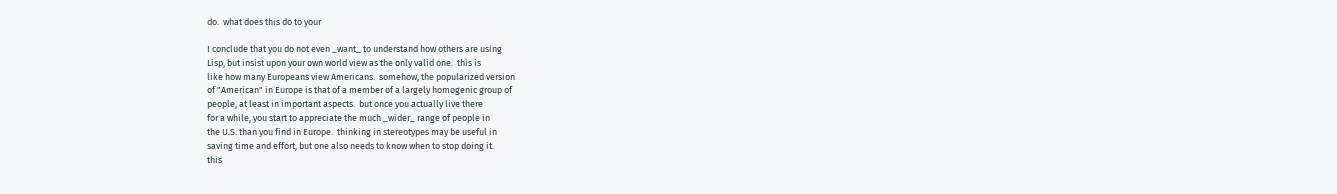do.  what does this do to your

I conclude that you do not even _want_ to understand how others are using
Lisp, but insist upon your own world view as the only valid one.  this is
like how many Europeans view Americans.  somehow, the popularized version
of "American" in Europe is that of a member of a largely homogenic group of
people, at least in important aspects.  but once you actually live there
for a while, you start to appreciate the much _wider_ range of people in
the U.S. than you find in Europe.  thinking in stereotypes may be useful in
saving time and effort, but one also needs to know when to stop doing it.
this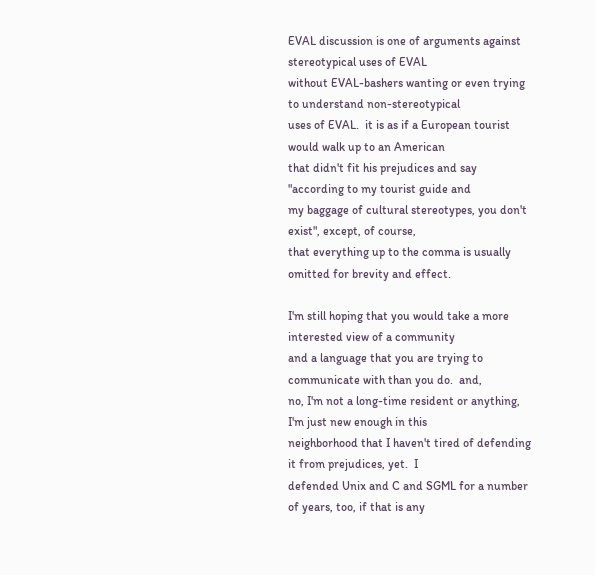EVAL discussion is one of arguments against stereotypical uses of EVAL
without EVAL-bashers wanting or even trying to understand non-stereotypical
uses of EVAL.  it is as if a European tourist would walk up to an American
that didn't fit his prejudices and say "according to my tourist guide and
my baggage of cultural stereotypes, you don't exist", except, of course,
that everything up to the comma is usually omitted for brevity and effect.

I'm still hoping that you would take a more interested view of a community
and a language that you are trying to communicate with than you do.  and,
no, I'm not a long-time resident or anything, I'm just new enough in this
neighborhood that I haven't tired of defending it from prejudices, yet.  I
defended Unix and C and SGML for a number of years, too, if that is any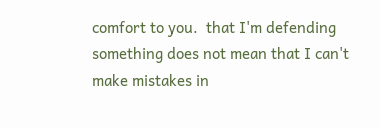comfort to you.  that I'm defending something does not mean that I can't
make mistakes in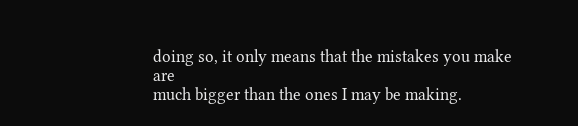doing so, it only means that the mistakes you make are
much bigger than the ones I may be making.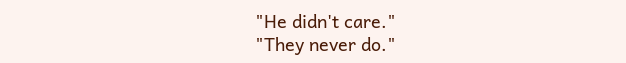"He didn't care."
"They never do."